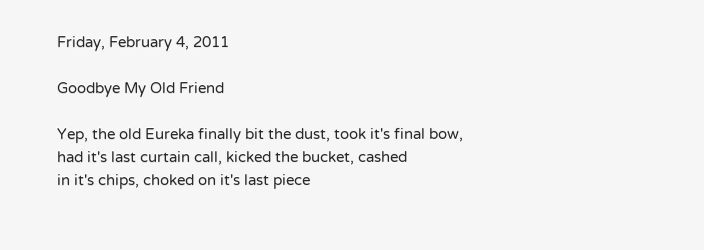Friday, February 4, 2011

Goodbye My Old Friend

Yep, the old Eureka finally bit the dust, took it's final bow, had it's last curtain call, kicked the bucket, cashed
in it's chips, choked on it's last piece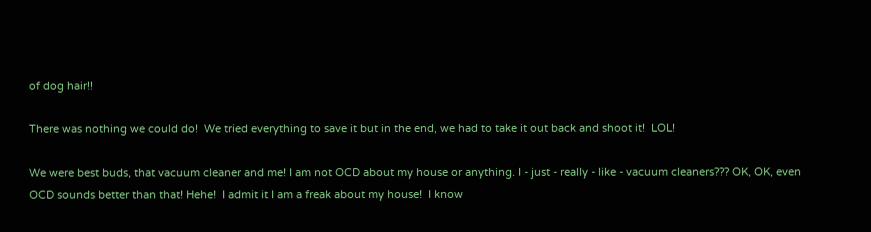of dog hair!!

There was nothing we could do!  We tried everything to save it but in the end, we had to take it out back and shoot it!  LOL!

We were best buds, that vacuum cleaner and me! I am not OCD about my house or anything. I - just - really - like - vacuum cleaners??? OK, OK, even OCD sounds better than that! Hehe!  I admit it I am a freak about my house!  I know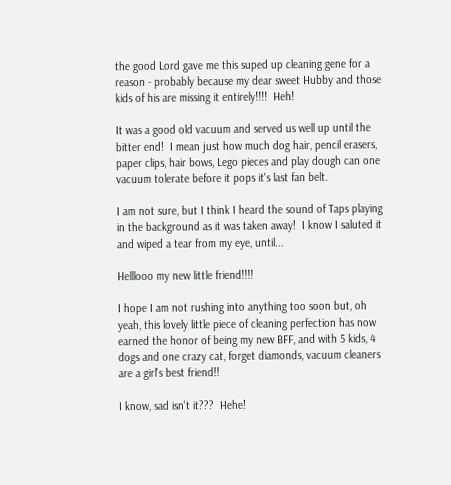the good Lord gave me this suped up cleaning gene for a reason - probably because my dear sweet Hubby and those kids of his are missing it entirely!!!!  Heh!

It was a good old vacuum and served us well up until the bitter end!  I mean just how much dog hair, pencil erasers, paper clips, hair bows, Lego pieces and play dough can one vacuum tolerate before it pops it's last fan belt.

I am not sure, but I think I heard the sound of Taps playing in the background as it was taken away!  I know I saluted it and wiped a tear from my eye, until...

Helllooo my new little friend!!!!

I hope I am not rushing into anything too soon but, oh yeah, this lovely little piece of cleaning perfection has now earned the honor of being my new BFF, and with 5 kids, 4 dogs and one crazy cat, forget diamonds, vacuum cleaners are a girl's best friend!!

I know, sad isn't it???  Hehe!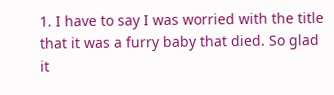1. I have to say I was worried with the title that it was a furry baby that died. So glad it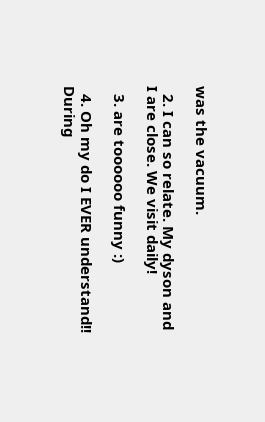was the vacuum.

  2. I can so relate. My dyson and I are close. We visit daily!

  3. are toooooo funny :)

  4. Oh my do I EVER understand!! During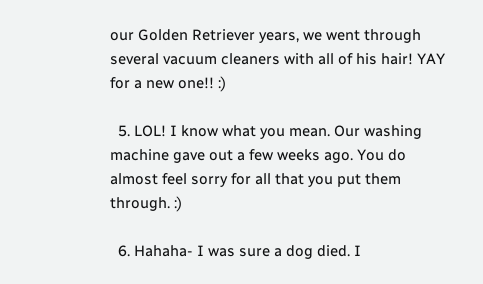our Golden Retriever years, we went through several vacuum cleaners with all of his hair! YAY for a new one!! :)

  5. LOL! I know what you mean. Our washing machine gave out a few weeks ago. You do almost feel sorry for all that you put them through. :)

  6. Hahaha- I was sure a dog died. I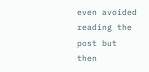even avoided reading the post but then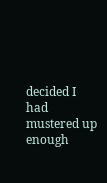decided I had mustered up enough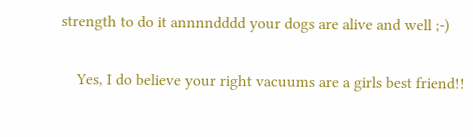strength to do it annnndddd your dogs are alive and well ;-)

    Yes, I do believe your right vacuums are a girls best friend!!